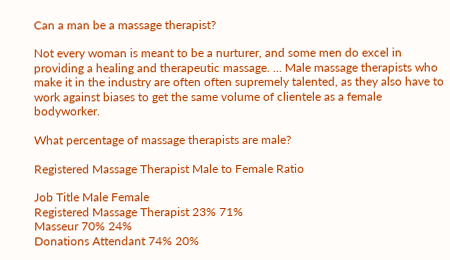Can a man be a massage therapist?

Not every woman is meant to be a nurturer, and some men do excel in providing a healing and therapeutic massage. … Male massage therapists who make it in the industry are often often supremely talented, as they also have to work against biases to get the same volume of clientele as a female bodyworker.

What percentage of massage therapists are male?

Registered Massage Therapist Male to Female Ratio

Job Title Male Female
Registered Massage Therapist 23% 71%
Masseur 70% 24%
Donations Attendant 74% 20%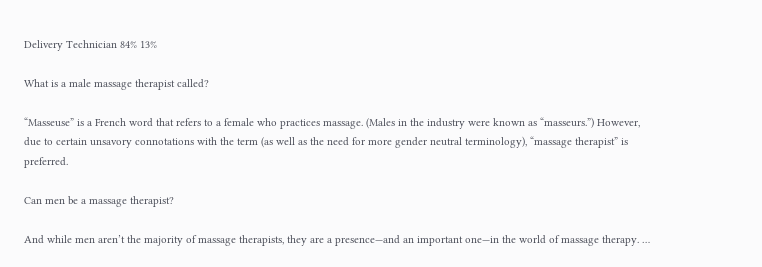Delivery Technician 84% 13%

What is a male massage therapist called?

“Masseuse” is a French word that refers to a female who practices massage. (Males in the industry were known as “masseurs.”) However, due to certain unsavory connotations with the term (as well as the need for more gender neutral terminology), “massage therapist” is preferred.

Can men be a massage therapist?

And while men aren’t the majority of massage therapists, they are a presence—and an important one—in the world of massage therapy. …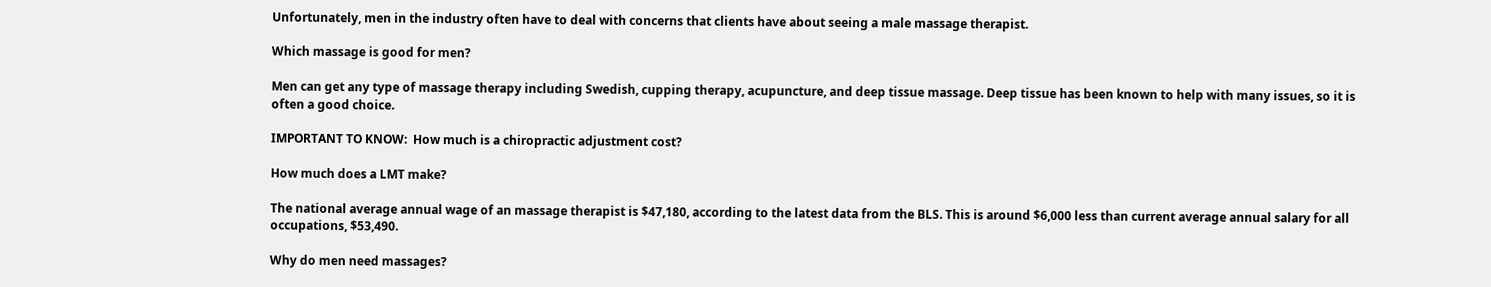Unfortunately, men in the industry often have to deal with concerns that clients have about seeing a male massage therapist.

Which massage is good for men?

Men can get any type of massage therapy including Swedish, cupping therapy, acupuncture, and deep tissue massage. Deep tissue has been known to help with many issues, so it is often a good choice.

IMPORTANT TO KNOW:  How much is a chiropractic adjustment cost?

How much does a LMT make?

The national average annual wage of an massage therapist is $47,180, according to the latest data from the BLS. This is around $6,000 less than current average annual salary for all occupations, $53,490.

Why do men need massages?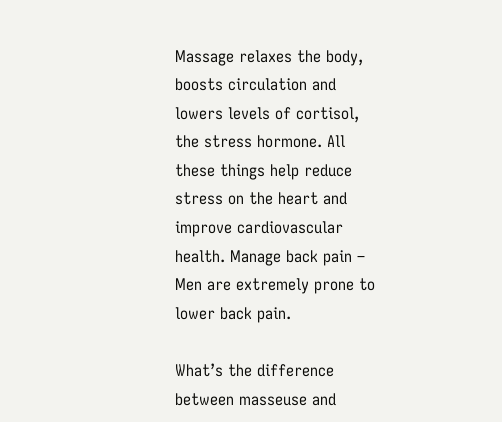Massage relaxes the body, boosts circulation and lowers levels of cortisol, the stress hormone. All these things help reduce stress on the heart and improve cardiovascular health. Manage back pain – Men are extremely prone to lower back pain.

What’s the difference between masseuse and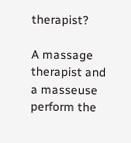therapist?

A massage therapist and a masseuse perform the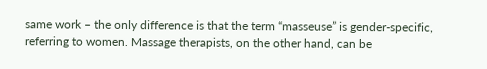same work – the only difference is that the term “masseuse” is gender-specific, referring to women. Massage therapists, on the other hand, can be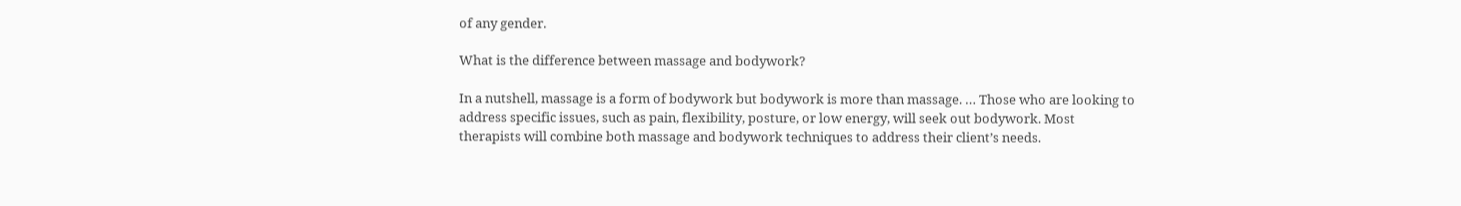of any gender.

What is the difference between massage and bodywork?

In a nutshell, massage is a form of bodywork but bodywork is more than massage. … Those who are looking to address specific issues, such as pain, flexibility, posture, or low energy, will seek out bodywork. Most therapists will combine both massage and bodywork techniques to address their client’s needs.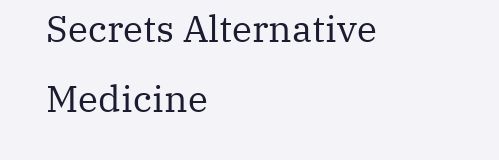Secrets Alternative Medicine